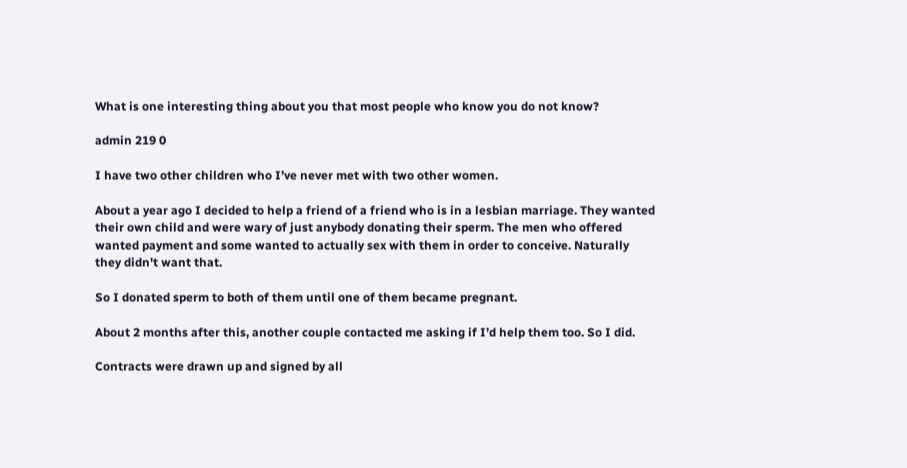What is one interesting thing about you that most people who know you do not know?

admin 219 0

I have two other children who I’ve never met with two other women.

About a year ago I decided to help a friend of a friend who is in a lesbian marriage. They wanted their own child and were wary of just anybody donating their sperm. The men who offered wanted payment and some wanted to actually sex with them in order to conceive. Naturally they didn't want that.

So I donated sperm to both of them until one of them became pregnant.

About 2 months after this, another couple contacted me asking if I’d help them too. So I did.

Contracts were drawn up and signed by all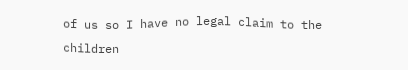of us so I have no legal claim to the children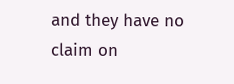and they have no claim on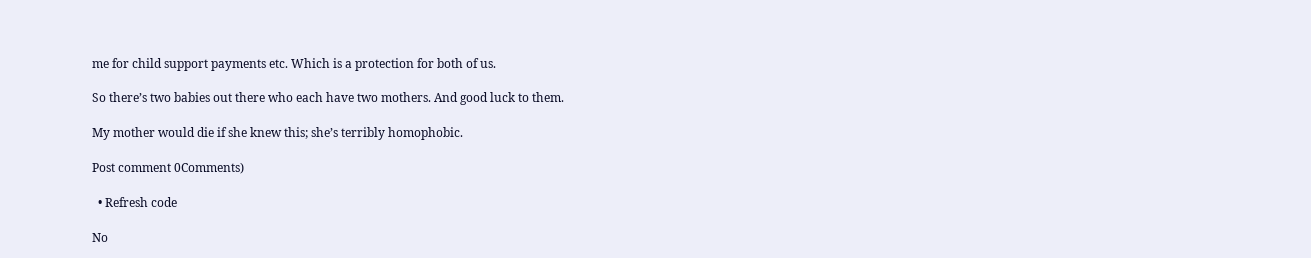me for child support payments etc. Which is a protection for both of us.

So there’s two babies out there who each have two mothers. And good luck to them.

My mother would die if she knew this; she’s terribly homophobic.

Post comment 0Comments)

  • Refresh code

No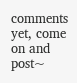comments yet, come on and post~